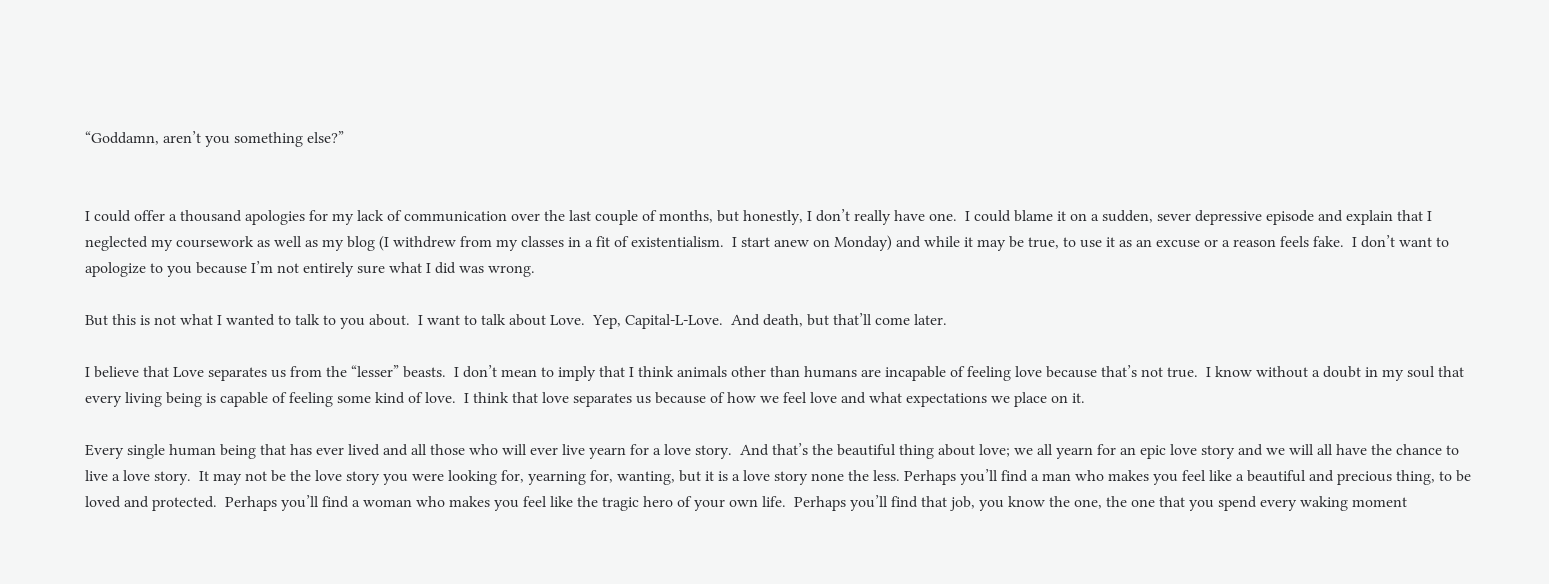“Goddamn, aren’t you something else?”


I could offer a thousand apologies for my lack of communication over the last couple of months, but honestly, I don’t really have one.  I could blame it on a sudden, sever depressive episode and explain that I neglected my coursework as well as my blog (I withdrew from my classes in a fit of existentialism.  I start anew on Monday) and while it may be true, to use it as an excuse or a reason feels fake.  I don’t want to apologize to you because I’m not entirely sure what I did was wrong.

But this is not what I wanted to talk to you about.  I want to talk about Love.  Yep, Capital-L-Love.  And death, but that’ll come later.

I believe that Love separates us from the “lesser” beasts.  I don’t mean to imply that I think animals other than humans are incapable of feeling love because that’s not true.  I know without a doubt in my soul that every living being is capable of feeling some kind of love.  I think that love separates us because of how we feel love and what expectations we place on it.

Every single human being that has ever lived and all those who will ever live yearn for a love story.  And that’s the beautiful thing about love; we all yearn for an epic love story and we will all have the chance to live a love story.  It may not be the love story you were looking for, yearning for, wanting, but it is a love story none the less. Perhaps you’ll find a man who makes you feel like a beautiful and precious thing, to be loved and protected.  Perhaps you’ll find a woman who makes you feel like the tragic hero of your own life.  Perhaps you’ll find that job, you know the one, the one that you spend every waking moment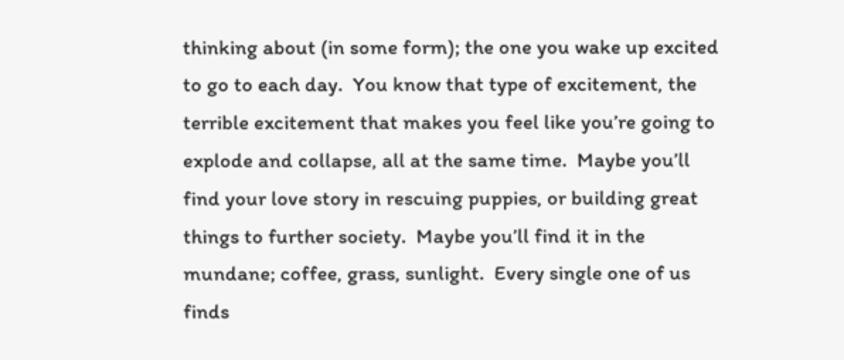thinking about (in some form); the one you wake up excited to go to each day.  You know that type of excitement, the terrible excitement that makes you feel like you’re going to explode and collapse, all at the same time.  Maybe you’ll find your love story in rescuing puppies, or building great things to further society.  Maybe you’ll find it in the mundane; coffee, grass, sunlight.  Every single one of us finds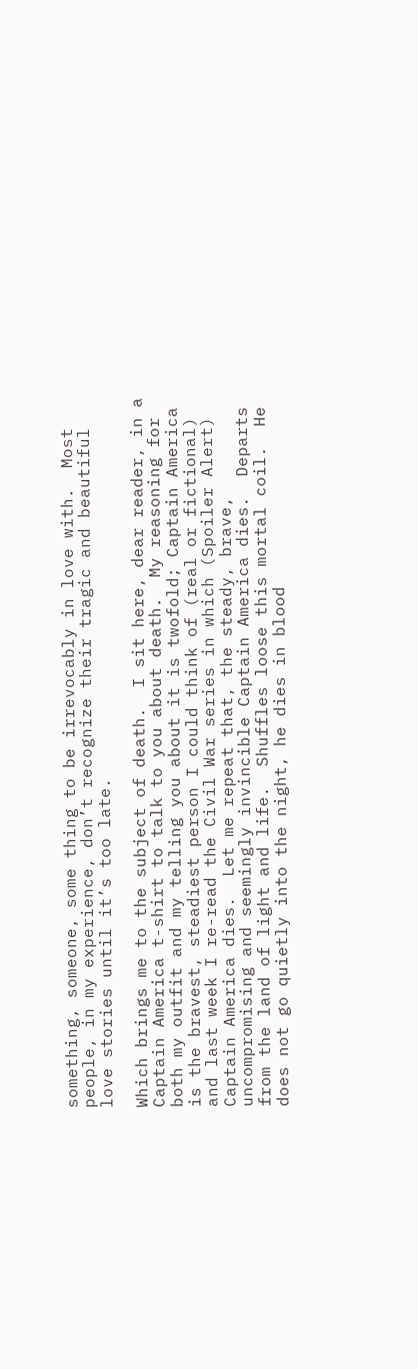something, someone, some thing to be irrevocably in love with.  Most people, in my experience, don’t recognize their tragic and beautiful love stories until it’s too late.

Which brings me to the subject of death.  I sit here, dear reader, in a Captain America t-shirt to talk to you about death.  My reasoning for both my outfit and my telling you about it is twofold; Captain America is the bravest, steadiest person I could think of (real or fictional) and last week I re-read the Civil War series in which (Spoiler Alert) Captain America dies.  Let me repeat that, the steady, brave, uncompromising and seemingly invincible Captain America dies.  Departs from the land of light and life.  Shuffles loose this mortal coil.  He does not go quietly into the night, he dies in blood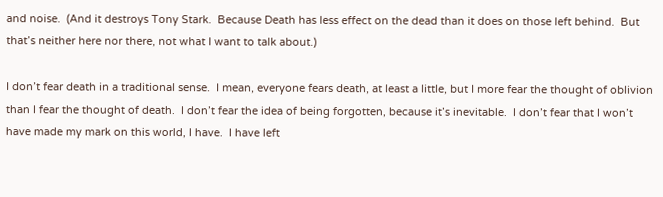and noise.  (And it destroys Tony Stark.  Because Death has less effect on the dead than it does on those left behind.  But that’s neither here nor there, not what I want to talk about.)

I don’t fear death in a traditional sense.  I mean, everyone fears death, at least a little, but I more fear the thought of oblivion than I fear the thought of death.  I don’t fear the idea of being forgotten, because it’s inevitable.  I don’t fear that I won’t have made my mark on this world, I have.  I have left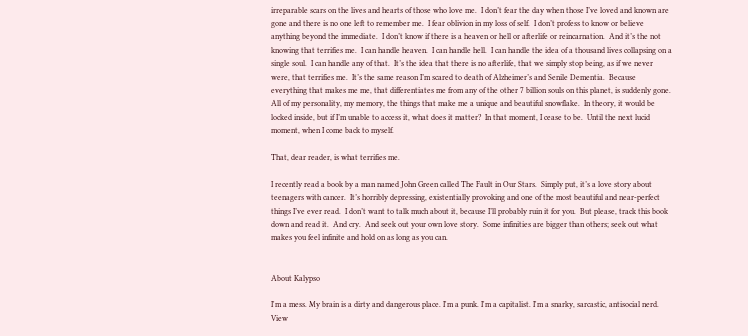irreparable scars on the lives and hearts of those who love me.  I don’t fear the day when those I’ve loved and known are gone and there is no one left to remember me.  I fear oblivion in my loss of self.  I don’t profess to know or believe anything beyond the immediate.  I don’t know if there is a heaven or hell or afterlife or reincarnation.  And it’s the not knowing that terrifies me.  I can handle heaven.  I can handle hell.  I can handle the idea of a thousand lives collapsing on a single soul.  I can handle any of that.  It’s the idea that there is no afterlife, that we simply stop being, as if we never were, that terrifies me.  It’s the same reason I’m scared to death of Alzheimer’s and Senile Dementia.  Because everything that makes me me, that differentiates me from any of the other 7 billion souls on this planet, is suddenly gone.  All of my personality, my memory, the things that make me a unique and beautiful snowflake.  In theory, it would be locked inside, but if I’m unable to access it, what does it matter?  In that moment, I cease to be.  Until the next lucid moment, when I come back to myself.

That, dear reader, is what terrifies me.

I recently read a book by a man named John Green called The Fault in Our Stars.  Simply put, it’s a love story about teenagers with cancer.  It’s horribly depressing, existentially provoking and one of the most beautiful and near-perfect things I’ve ever read.  I don’t want to talk much about it, because I’ll probably ruin it for you.  But please, track this book down and read it.  And cry.  And seek out your own love story.  Some infinities are bigger than others; seek out what makes you feel infinite and hold on as long as you can.


About Kalypso

I'm a mess. My brain is a dirty and dangerous place. I'm a punk. I'm a capitalist. I'm a snarky, sarcastic, antisocial nerd. View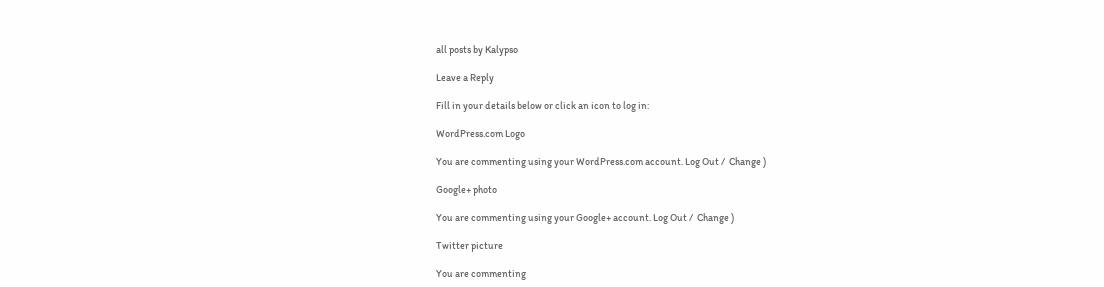all posts by Kalypso

Leave a Reply

Fill in your details below or click an icon to log in:

WordPress.com Logo

You are commenting using your WordPress.com account. Log Out /  Change )

Google+ photo

You are commenting using your Google+ account. Log Out /  Change )

Twitter picture

You are commenting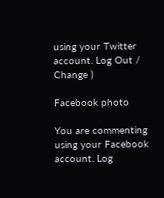using your Twitter account. Log Out /  Change )

Facebook photo

You are commenting using your Facebook account. Log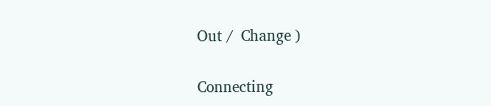Out /  Change )

Connecting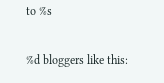to %s

%d bloggers like this: